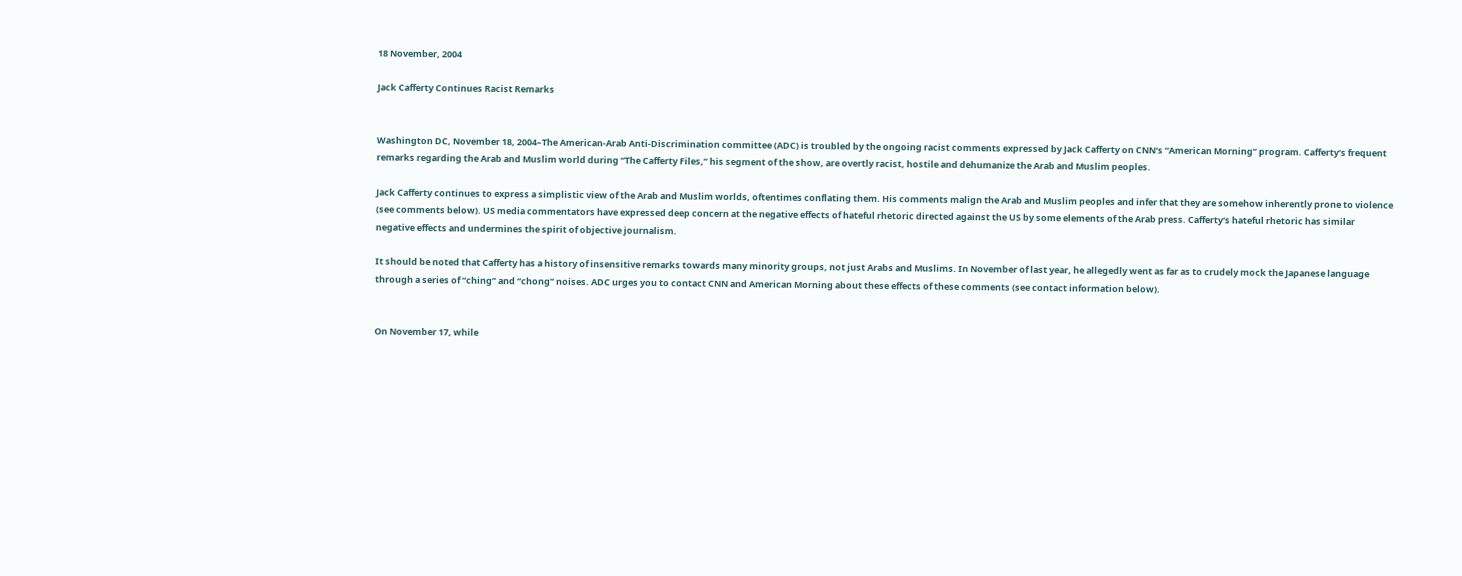18 November, 2004

Jack Cafferty Continues Racist Remarks


Washington DC, November 18, 2004–The American-Arab Anti-Discrimination committee (ADC) is troubled by the ongoing racist comments expressed by Jack Cafferty on CNN‘s “American Morning” program. Cafferty‘s frequent remarks regarding the Arab and Muslim world during “The Cafferty Files,” his segment of the show, are overtly racist, hostile and dehumanize the Arab and Muslim peoples.

Jack Cafferty continues to express a simplistic view of the Arab and Muslim worlds, oftentimes conflating them. His comments malign the Arab and Muslim peoples and infer that they are somehow inherently prone to violence (see comments below). US media commentators have expressed deep concern at the negative effects of hateful rhetoric directed against the US by some elements of the Arab press. Cafferty‘s hateful rhetoric has similar negative effects and undermines the spirit of objective journalism.

It should be noted that Cafferty has a history of insensitive remarks towards many minority groups, not just Arabs and Muslims. In November of last year, he allegedly went as far as to crudely mock the Japanese language through a series of “ching” and “chong” noises. ADC urges you to contact CNN and American Morning about these effects of these comments (see contact information below).


On November 17, while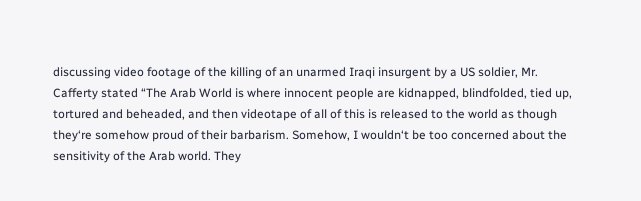discussing video footage of the killing of an unarmed Iraqi insurgent by a US soldier, Mr. Cafferty stated “The Arab World is where innocent people are kidnapped, blindfolded, tied up, tortured and beheaded, and then videotape of all of this is released to the world as though they‘re somehow proud of their barbarism. Somehow, I wouldn‘t be too concerned about the sensitivity of the Arab world. They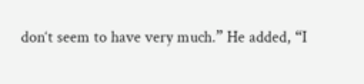don‘t seem to have very much.” He added, “I